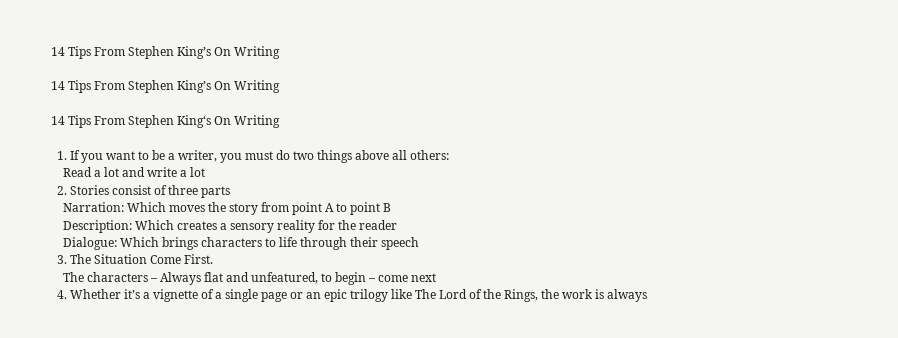14 Tips From Stephen King’s On Writing

14 Tips From Stephen King’s On Writing

14 Tips From Stephen King‘s On Writing

  1. If you want to be a writer, you must do two things above all others:
    Read a lot and write a lot
  2. Stories consist of three parts
    Narration: Which moves the story from point A to point B
    Description: Which creates a sensory reality for the reader
    Dialogue: Which brings characters to life through their speech
  3. The Situation Come First.
    The characters – Always flat and unfeatured, to begin – come next
  4. Whether it’s a vignette of a single page or an epic trilogy like The Lord of the Rings, the work is always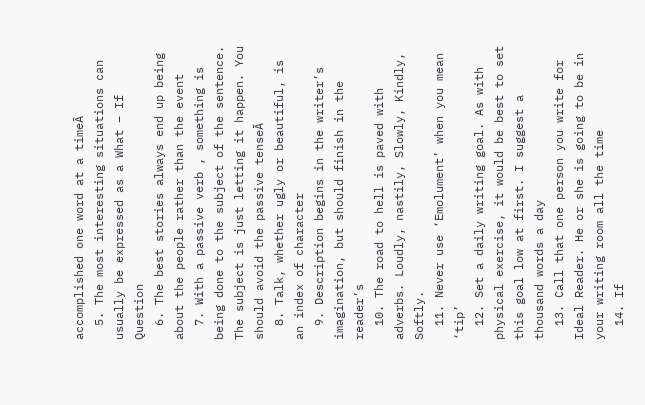accomplished one word at a timeĀ
  5. The most interesting situations can usually be expressed as a What – If Question
  6. The best stories always end up being about the people rather than the event
  7. With a passive verb , something is being done to the subject of the sentence. The subject is just letting it happen. You should avoid the passive tenseĀ
  8. Talk, whether ugly or beautiful, is an index of character
  9. Description begins in the writer’s imagination, but should finish in the reader’s
  10. The road to hell is paved with adverbs. Loudly, nastily, Slowly, Kindly, Softly.
  11. Never use ‘Emolument’ when you mean ‘tip’
  12. Set a daily writing goal. As with physical exercise, it would be best to set this goal low at first. I suggest a thousand words a day
  13. Call that one person you write for Ideal Reader. He or she is going to be in your writing room all the time
  14. If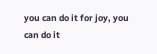you can do it for joy, you can do it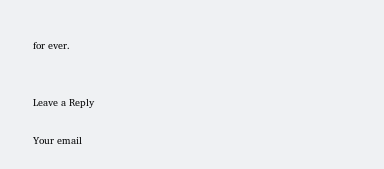for ever.


Leave a Reply

Your email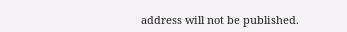address will not be published.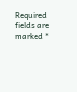Required fields are marked *